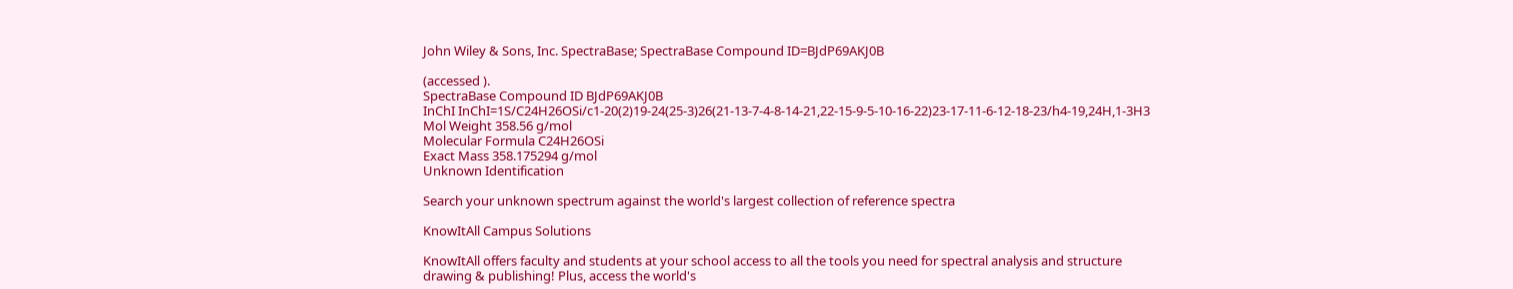John Wiley & Sons, Inc. SpectraBase; SpectraBase Compound ID=BJdP69AKJ0B

(accessed ).
SpectraBase Compound ID BJdP69AKJ0B
InChI InChI=1S/C24H26OSi/c1-20(2)19-24(25-3)26(21-13-7-4-8-14-21,22-15-9-5-10-16-22)23-17-11-6-12-18-23/h4-19,24H,1-3H3
Mol Weight 358.56 g/mol
Molecular Formula C24H26OSi
Exact Mass 358.175294 g/mol
Unknown Identification

Search your unknown spectrum against the world's largest collection of reference spectra

KnowItAll Campus Solutions

KnowItAll offers faculty and students at your school access to all the tools you need for spectral analysis and structure drawing & publishing! Plus, access the world's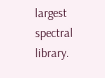largest spectral library.